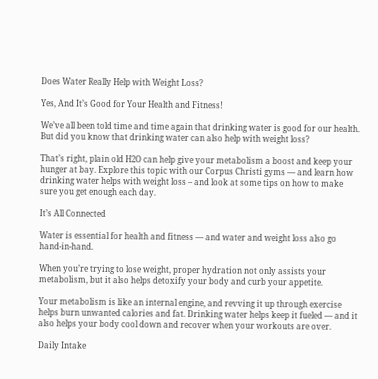Does Water Really Help with Weight Loss?

Yes, And It’s Good for Your Health and Fitness!

We’ve all been told time and time again that drinking water is good for our health. But did you know that drinking water can also help with weight loss?

That’s right, plain old H2O can help give your metabolism a boost and keep your hunger at bay. Explore this topic with our Corpus Christi gyms — and learn how drinking water helps with weight loss – and look at some tips on how to make sure you get enough each day.

It’s All Connected

Water is essential for health and fitness — and water and weight loss also go hand-in-hand.

When you’re trying to lose weight, proper hydration not only assists your metabolism, but it also helps detoxify your body and curb your appetite.

Your metabolism is like an internal engine, and revving it up through exercise helps burn unwanted calories and fat. Drinking water helps keep it fueled — and it also helps your body cool down and recover when your workouts are over.

Daily Intake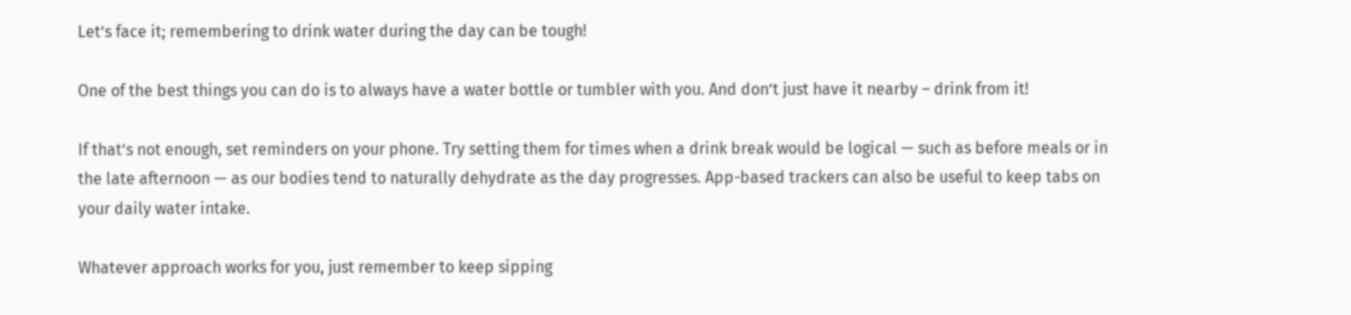Let’s face it; remembering to drink water during the day can be tough!

One of the best things you can do is to always have a water bottle or tumbler with you. And don’t just have it nearby – drink from it!

If that’s not enough, set reminders on your phone. Try setting them for times when a drink break would be logical — such as before meals or in the late afternoon — as our bodies tend to naturally dehydrate as the day progresses. App-based trackers can also be useful to keep tabs on your daily water intake.

Whatever approach works for you, just remember to keep sipping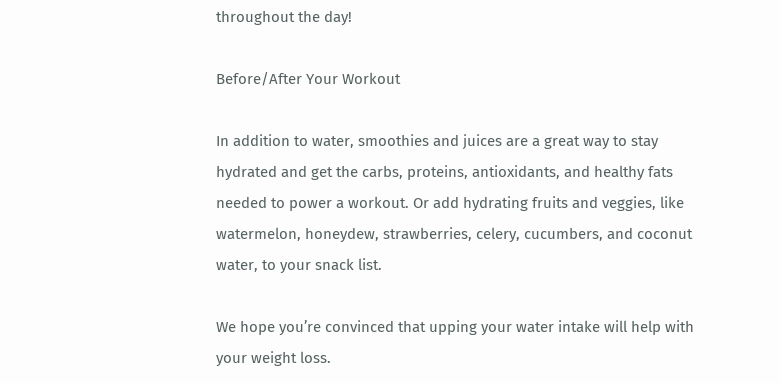throughout the day!

Before/After Your Workout

In addition to water, smoothies and juices are a great way to stay hydrated and get the carbs, proteins, antioxidants, and healthy fats needed to power a workout. Or add hydrating fruits and veggies, like watermelon, honeydew, strawberries, celery, cucumbers, and coconut water, to your snack list.

We hope you’re convinced that upping your water intake will help with your weight loss.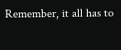Remember, it all has to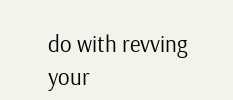do with revving your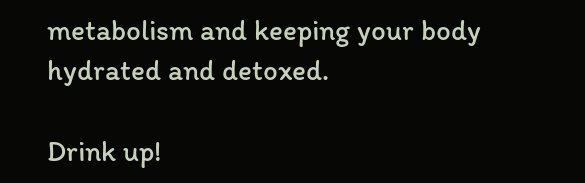metabolism and keeping your body hydrated and detoxed.

Drink up!